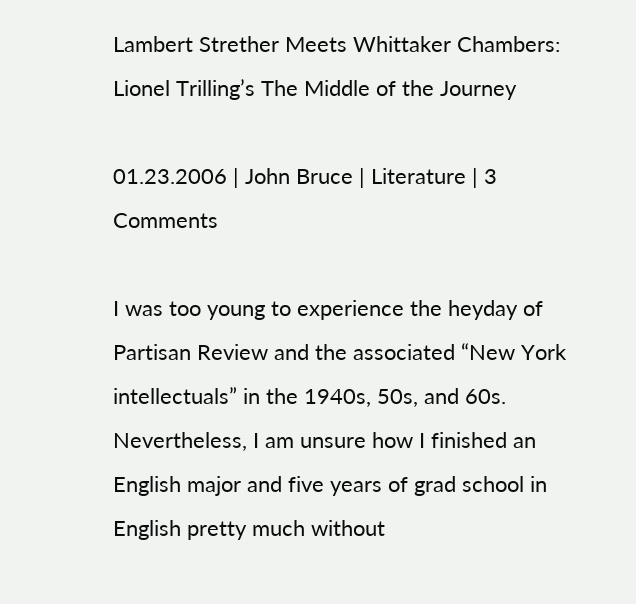Lambert Strether Meets Whittaker Chambers: Lionel Trilling’s The Middle of the Journey

01.23.2006 | John Bruce | Literature | 3 Comments

I was too young to experience the heyday of Partisan Review and the associated “New York intellectuals” in the 1940s, 50s, and 60s. Nevertheless, I am unsure how I finished an English major and five years of grad school in English pretty much without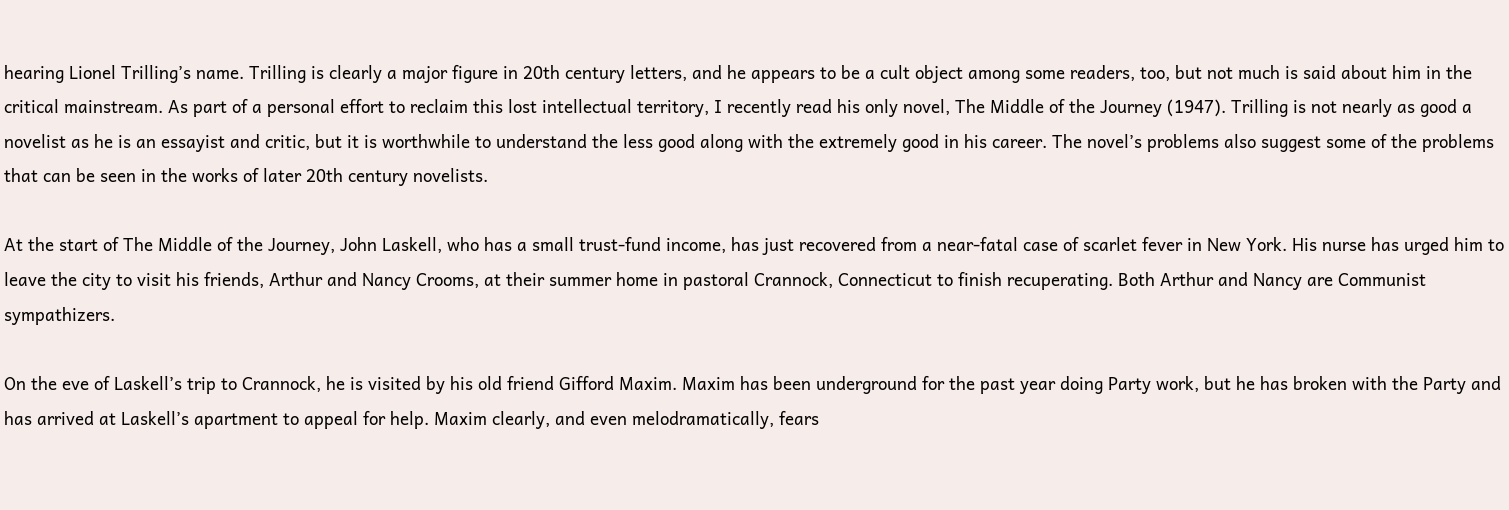hearing Lionel Trilling’s name. Trilling is clearly a major figure in 20th century letters, and he appears to be a cult object among some readers, too, but not much is said about him in the critical mainstream. As part of a personal effort to reclaim this lost intellectual territory, I recently read his only novel, The Middle of the Journey (1947). Trilling is not nearly as good a novelist as he is an essayist and critic, but it is worthwhile to understand the less good along with the extremely good in his career. The novel’s problems also suggest some of the problems that can be seen in the works of later 20th century novelists.

At the start of The Middle of the Journey, John Laskell, who has a small trust-fund income, has just recovered from a near-fatal case of scarlet fever in New York. His nurse has urged him to leave the city to visit his friends, Arthur and Nancy Crooms, at their summer home in pastoral Crannock, Connecticut to finish recuperating. Both Arthur and Nancy are Communist sympathizers.

On the eve of Laskell’s trip to Crannock, he is visited by his old friend Gifford Maxim. Maxim has been underground for the past year doing Party work, but he has broken with the Party and has arrived at Laskell’s apartment to appeal for help. Maxim clearly, and even melodramatically, fears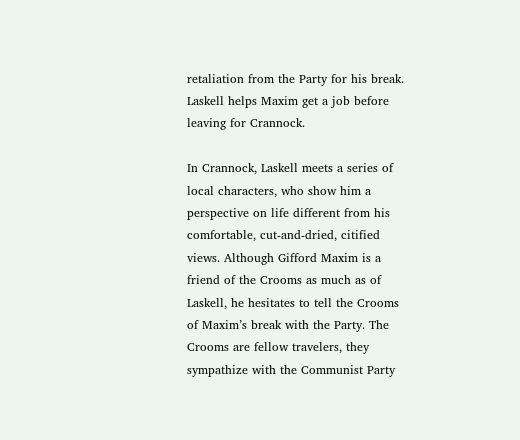retaliation from the Party for his break. Laskell helps Maxim get a job before leaving for Crannock.

In Crannock, Laskell meets a series of local characters, who show him a perspective on life different from his comfortable, cut-and-dried, citified views. Although Gifford Maxim is a friend of the Crooms as much as of Laskell, he hesitates to tell the Crooms of Maxim’s break with the Party. The Crooms are fellow travelers, they sympathize with the Communist Party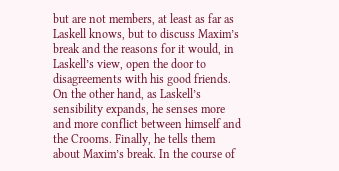but are not members, at least as far as Laskell knows, but to discuss Maxim’s break and the reasons for it would, in Laskell’s view, open the door to disagreements with his good friends. On the other hand, as Laskell’s sensibility expands, he senses more and more conflict between himself and the Crooms. Finally, he tells them about Maxim’s break. In the course of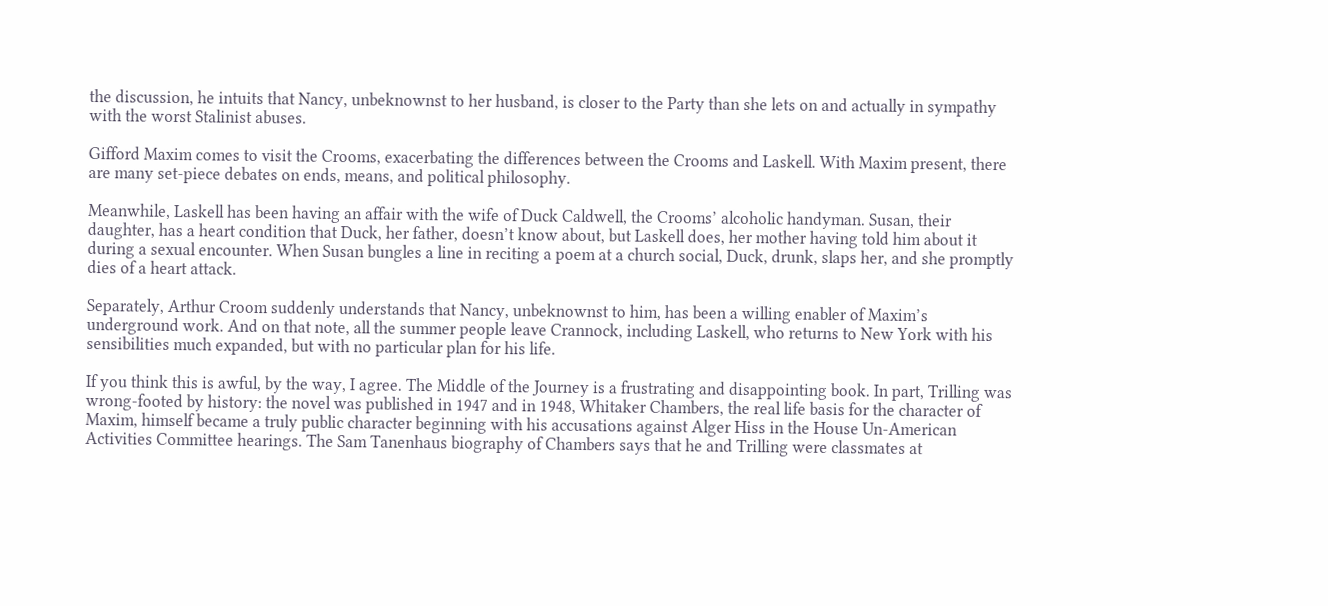the discussion, he intuits that Nancy, unbeknownst to her husband, is closer to the Party than she lets on and actually in sympathy with the worst Stalinist abuses.

Gifford Maxim comes to visit the Crooms, exacerbating the differences between the Crooms and Laskell. With Maxim present, there are many set-piece debates on ends, means, and political philosophy.

Meanwhile, Laskell has been having an affair with the wife of Duck Caldwell, the Crooms’ alcoholic handyman. Susan, their daughter, has a heart condition that Duck, her father, doesn’t know about, but Laskell does, her mother having told him about it during a sexual encounter. When Susan bungles a line in reciting a poem at a church social, Duck, drunk, slaps her, and she promptly dies of a heart attack.

Separately, Arthur Croom suddenly understands that Nancy, unbeknownst to him, has been a willing enabler of Maxim’s underground work. And on that note, all the summer people leave Crannock, including Laskell, who returns to New York with his sensibilities much expanded, but with no particular plan for his life.

If you think this is awful, by the way, I agree. The Middle of the Journey is a frustrating and disappointing book. In part, Trilling was wrong-footed by history: the novel was published in 1947 and in 1948, Whitaker Chambers, the real life basis for the character of Maxim, himself became a truly public character beginning with his accusations against Alger Hiss in the House Un-American Activities Committee hearings. The Sam Tanenhaus biography of Chambers says that he and Trilling were classmates at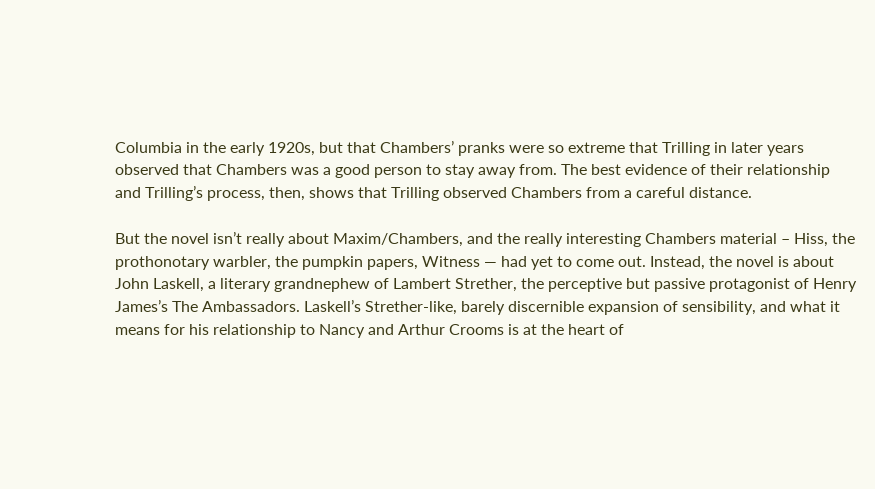Columbia in the early 1920s, but that Chambers’ pranks were so extreme that Trilling in later years observed that Chambers was a good person to stay away from. The best evidence of their relationship and Trilling’s process, then, shows that Trilling observed Chambers from a careful distance.

But the novel isn’t really about Maxim/Chambers, and the really interesting Chambers material – Hiss, the prothonotary warbler, the pumpkin papers, Witness — had yet to come out. Instead, the novel is about John Laskell, a literary grandnephew of Lambert Strether, the perceptive but passive protagonist of Henry James’s The Ambassadors. Laskell’s Strether-like, barely discernible expansion of sensibility, and what it means for his relationship to Nancy and Arthur Crooms is at the heart of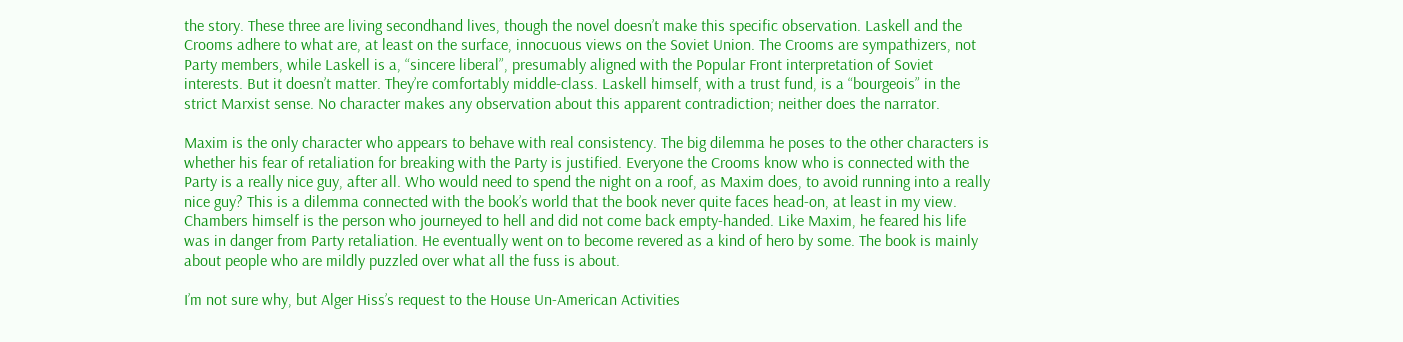the story. These three are living secondhand lives, though the novel doesn’t make this specific observation. Laskell and the Crooms adhere to what are, at least on the surface, innocuous views on the Soviet Union. The Crooms are sympathizers, not Party members, while Laskell is a, “sincere liberal”, presumably aligned with the Popular Front interpretation of Soviet interests. But it doesn’t matter. They’re comfortably middle-class. Laskell himself, with a trust fund, is a “bourgeois” in the strict Marxist sense. No character makes any observation about this apparent contradiction; neither does the narrator.

Maxim is the only character who appears to behave with real consistency. The big dilemma he poses to the other characters is whether his fear of retaliation for breaking with the Party is justified. Everyone the Crooms know who is connected with the Party is a really nice guy, after all. Who would need to spend the night on a roof, as Maxim does, to avoid running into a really nice guy? This is a dilemma connected with the book’s world that the book never quite faces head-on, at least in my view. Chambers himself is the person who journeyed to hell and did not come back empty-handed. Like Maxim, he feared his life was in danger from Party retaliation. He eventually went on to become revered as a kind of hero by some. The book is mainly about people who are mildly puzzled over what all the fuss is about.

I’m not sure why, but Alger Hiss’s request to the House Un-American Activities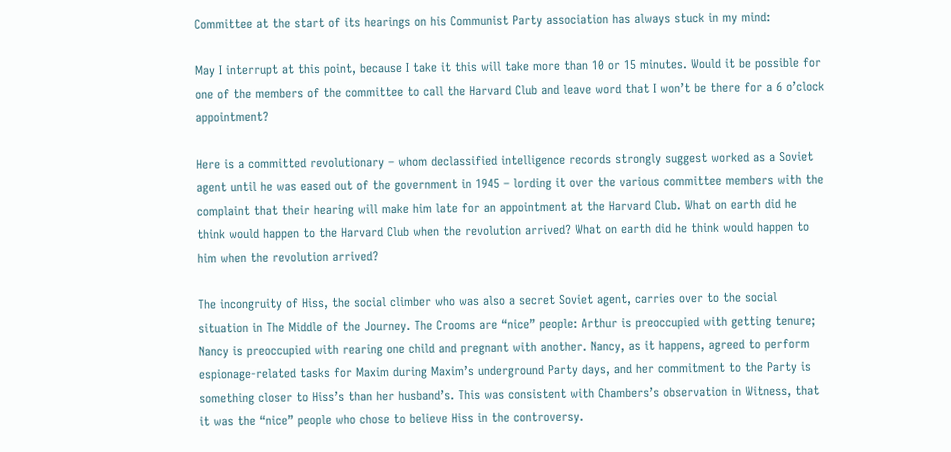Committee at the start of its hearings on his Communist Party association has always stuck in my mind:

May I interrupt at this point, because I take it this will take more than 10 or 15 minutes. Would it be possible for one of the members of the committee to call the Harvard Club and leave word that I won’t be there for a 6 o’clock appointment?

Here is a committed revolutionary – whom declassified intelligence records strongly suggest worked as a Soviet agent until he was eased out of the government in 1945 – lording it over the various committee members with the complaint that their hearing will make him late for an appointment at the Harvard Club. What on earth did he think would happen to the Harvard Club when the revolution arrived? What on earth did he think would happen to him when the revolution arrived?

The incongruity of Hiss, the social climber who was also a secret Soviet agent, carries over to the social situation in The Middle of the Journey. The Crooms are “nice” people: Arthur is preoccupied with getting tenure; Nancy is preoccupied with rearing one child and pregnant with another. Nancy, as it happens, agreed to perform espionage-related tasks for Maxim during Maxim’s underground Party days, and her commitment to the Party is something closer to Hiss’s than her husband’s. This was consistent with Chambers’s observation in Witness, that it was the “nice” people who chose to believe Hiss in the controversy.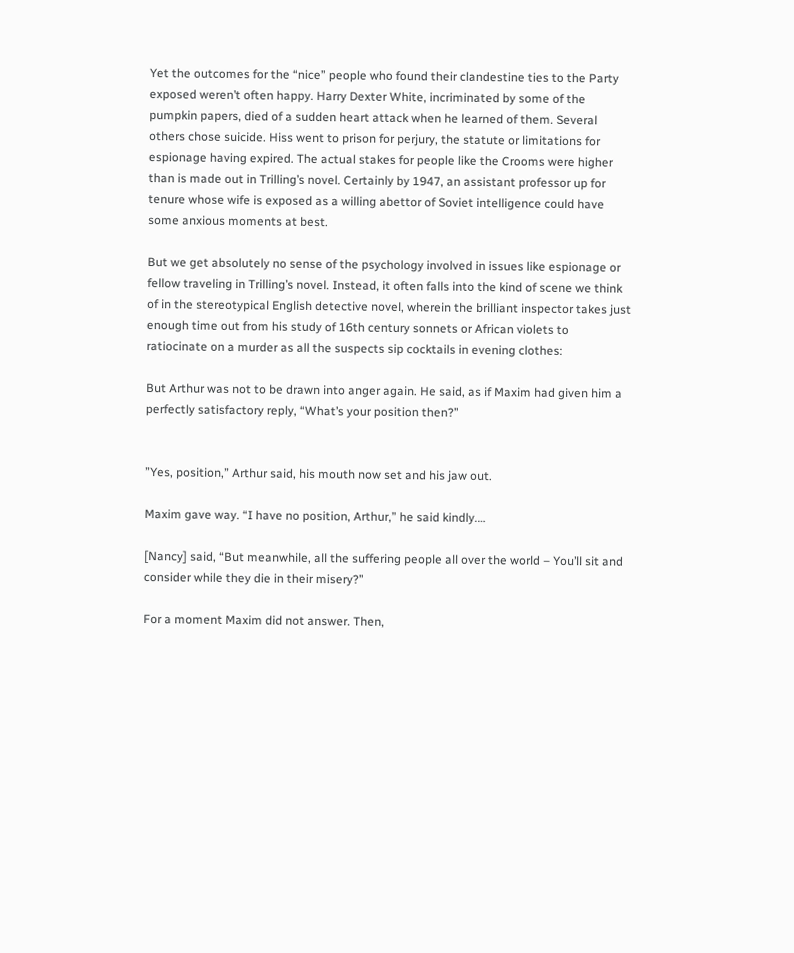Yet the outcomes for the “nice” people who found their clandestine ties to the Party exposed weren’t often happy. Harry Dexter White, incriminated by some of the pumpkin papers, died of a sudden heart attack when he learned of them. Several others chose suicide. Hiss went to prison for perjury, the statute or limitations for espionage having expired. The actual stakes for people like the Crooms were higher than is made out in Trilling’s novel. Certainly by 1947, an assistant professor up for tenure whose wife is exposed as a willing abettor of Soviet intelligence could have some anxious moments at best.

But we get absolutely no sense of the psychology involved in issues like espionage or fellow traveling in Trilling’s novel. Instead, it often falls into the kind of scene we think of in the stereotypical English detective novel, wherein the brilliant inspector takes just enough time out from his study of 16th century sonnets or African violets to ratiocinate on a murder as all the suspects sip cocktails in evening clothes:

But Arthur was not to be drawn into anger again. He said, as if Maxim had given him a perfectly satisfactory reply, “What’s your position then?”


”Yes, position,” Arthur said, his mouth now set and his jaw out.

Maxim gave way. “I have no position, Arthur,” he said kindly.…

[Nancy] said, “But meanwhile, all the suffering people all over the world – You’ll sit and consider while they die in their misery?”

For a moment Maxim did not answer. Then,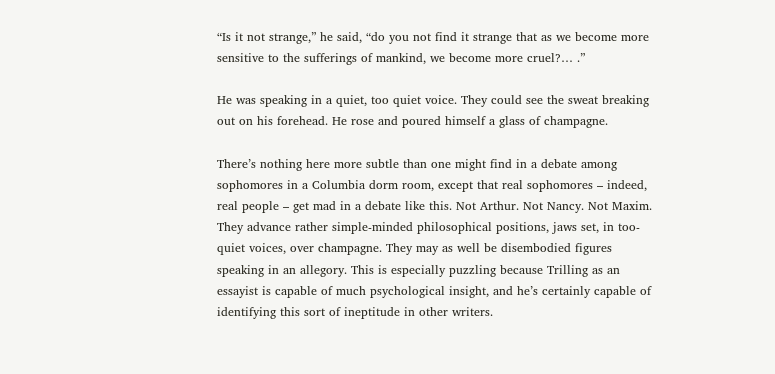“Is it not strange,” he said, “do you not find it strange that as we become more sensitive to the sufferings of mankind, we become more cruel?… .”

He was speaking in a quiet, too quiet voice. They could see the sweat breaking out on his forehead. He rose and poured himself a glass of champagne.

There’s nothing here more subtle than one might find in a debate among sophomores in a Columbia dorm room, except that real sophomores – indeed, real people – get mad in a debate like this. Not Arthur. Not Nancy. Not Maxim. They advance rather simple-minded philosophical positions, jaws set, in too-quiet voices, over champagne. They may as well be disembodied figures speaking in an allegory. This is especially puzzling because Trilling as an essayist is capable of much psychological insight, and he’s certainly capable of identifying this sort of ineptitude in other writers.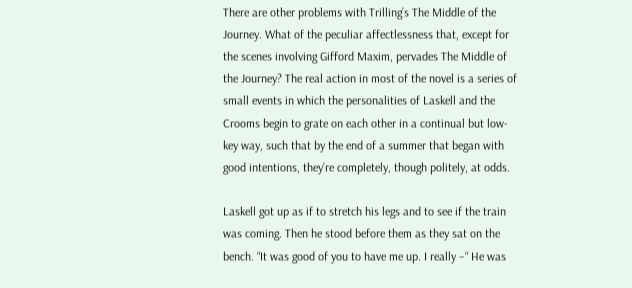There are other problems with Trilling’s The Middle of the Journey. What of the peculiar affectlessness that, except for the scenes involving Gifford Maxim, pervades The Middle of the Journey? The real action in most of the novel is a series of small events in which the personalities of Laskell and the Crooms begin to grate on each other in a continual but low-key way, such that by the end of a summer that began with good intentions, they’re completely, though politely, at odds.

Laskell got up as if to stretch his legs and to see if the train was coming. Then he stood before them as they sat on the bench. “It was good of you to have me up. I really –“ He was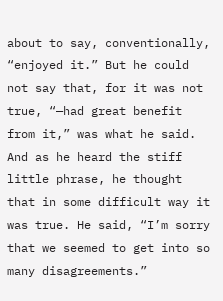about to say, conventionally, “enjoyed it.” But he could not say that, for it was not true, “—had great benefit from it,” was what he said. And as he heard the stiff little phrase, he thought that in some difficult way it was true. He said, “I’m sorry that we seemed to get into so many disagreements.”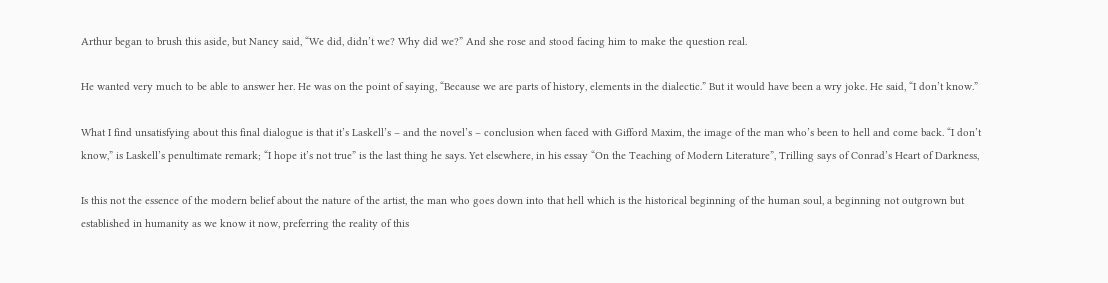Arthur began to brush this aside, but Nancy said, “We did, didn’t we? Why did we?” And she rose and stood facing him to make the question real.

He wanted very much to be able to answer her. He was on the point of saying, “Because we are parts of history, elements in the dialectic.” But it would have been a wry joke. He said, “I don’t know.”

What I find unsatisfying about this final dialogue is that it’s Laskell’s – and the novel’s – conclusion when faced with Gifford Maxim, the image of the man who’s been to hell and come back. “I don’t know,” is Laskell’s penultimate remark; “I hope it’s not true” is the last thing he says. Yet elsewhere, in his essay “On the Teaching of Modern Literature”, Trilling says of Conrad’s Heart of Darkness,

Is this not the essence of the modern belief about the nature of the artist, the man who goes down into that hell which is the historical beginning of the human soul, a beginning not outgrown but established in humanity as we know it now, preferring the reality of this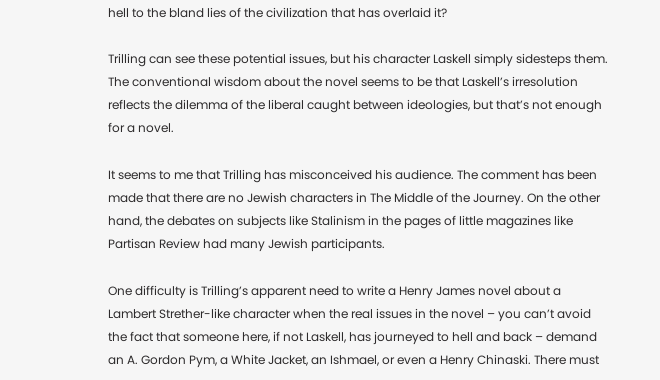hell to the bland lies of the civilization that has overlaid it?

Trilling can see these potential issues, but his character Laskell simply sidesteps them. The conventional wisdom about the novel seems to be that Laskell’s irresolution reflects the dilemma of the liberal caught between ideologies, but that’s not enough for a novel.

It seems to me that Trilling has misconceived his audience. The comment has been made that there are no Jewish characters in The Middle of the Journey. On the other hand, the debates on subjects like Stalinism in the pages of little magazines like Partisan Review had many Jewish participants.

One difficulty is Trilling’s apparent need to write a Henry James novel about a Lambert Strether-like character when the real issues in the novel – you can’t avoid the fact that someone here, if not Laskell, has journeyed to hell and back – demand an A. Gordon Pym, a White Jacket, an Ishmael, or even a Henry Chinaski. There must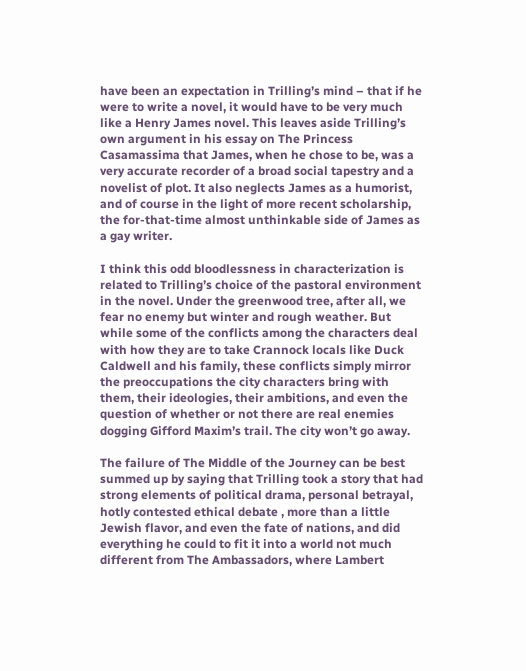have been an expectation in Trilling’s mind – that if he were to write a novel, it would have to be very much like a Henry James novel. This leaves aside Trilling’s own argument in his essay on The Princess Casamassima that James, when he chose to be, was a very accurate recorder of a broad social tapestry and a novelist of plot. It also neglects James as a humorist, and of course in the light of more recent scholarship, the for-that-time almost unthinkable side of James as a gay writer.

I think this odd bloodlessness in characterization is related to Trilling’s choice of the pastoral environment in the novel. Under the greenwood tree, after all, we fear no enemy but winter and rough weather. But while some of the conflicts among the characters deal with how they are to take Crannock locals like Duck Caldwell and his family, these conflicts simply mirror the preoccupations the city characters bring with them, their ideologies, their ambitions, and even the question of whether or not there are real enemies dogging Gifford Maxim’s trail. The city won’t go away.

The failure of The Middle of the Journey can be best summed up by saying that Trilling took a story that had strong elements of political drama, personal betrayal, hotly contested ethical debate , more than a little Jewish flavor, and even the fate of nations, and did everything he could to fit it into a world not much different from The Ambassadors, where Lambert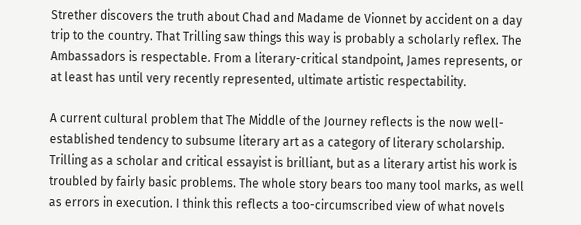Strether discovers the truth about Chad and Madame de Vionnet by accident on a day trip to the country. That Trilling saw things this way is probably a scholarly reflex. The Ambassadors is respectable. From a literary-critical standpoint, James represents, or at least has until very recently represented, ultimate artistic respectability.

A current cultural problem that The Middle of the Journey reflects is the now well-established tendency to subsume literary art as a category of literary scholarship. Trilling as a scholar and critical essayist is brilliant, but as a literary artist his work is troubled by fairly basic problems. The whole story bears too many tool marks, as well as errors in execution. I think this reflects a too-circumscribed view of what novels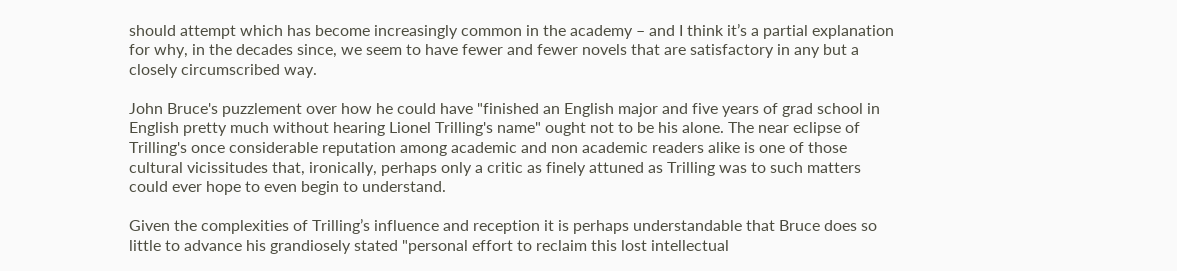should attempt which has become increasingly common in the academy – and I think it’s a partial explanation for why, in the decades since, we seem to have fewer and fewer novels that are satisfactory in any but a closely circumscribed way.

John Bruce's puzzlement over how he could have "finished an English major and five years of grad school in English pretty much without hearing Lionel Trilling's name" ought not to be his alone. The near eclipse of Trilling's once considerable reputation among academic and non academic readers alike is one of those cultural vicissitudes that, ironically, perhaps only a critic as finely attuned as Trilling was to such matters could ever hope to even begin to understand.

Given the complexities of Trilling’s influence and reception it is perhaps understandable that Bruce does so little to advance his grandiosely stated "personal effort to reclaim this lost intellectual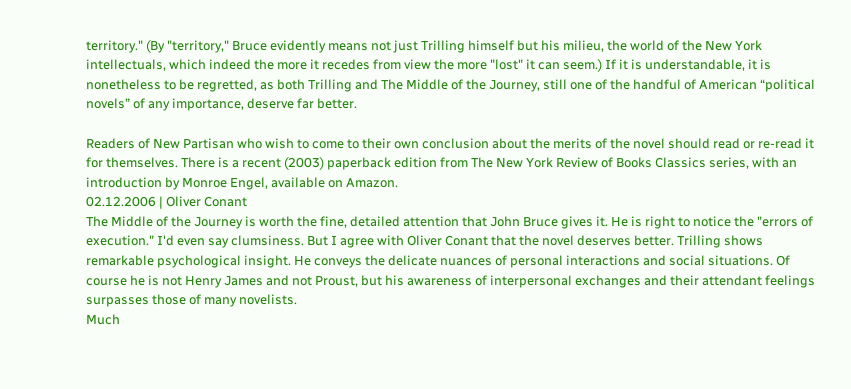territory." (By "territory," Bruce evidently means not just Trilling himself but his milieu, the world of the New York intellectuals, which indeed the more it recedes from view the more "lost" it can seem.) If it is understandable, it is nonetheless to be regretted, as both Trilling and The Middle of the Journey, still one of the handful of American “political novels” of any importance, deserve far better.

Readers of New Partisan who wish to come to their own conclusion about the merits of the novel should read or re-read it for themselves. There is a recent (2003) paperback edition from The New York Review of Books Classics series, with an introduction by Monroe Engel, available on Amazon.
02.12.2006 | Oliver Conant
The Middle of the Journey is worth the fine, detailed attention that John Bruce gives it. He is right to notice the "errors of execution." I'd even say clumsiness. But I agree with Oliver Conant that the novel deserves better. Trilling shows remarkable psychological insight. He conveys the delicate nuances of personal interactions and social situations. Of course he is not Henry James and not Proust, but his awareness of interpersonal exchanges and their attendant feelings surpasses those of many novelists.
Much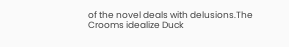of the novel deals with delusions.The Crooms idealize Duck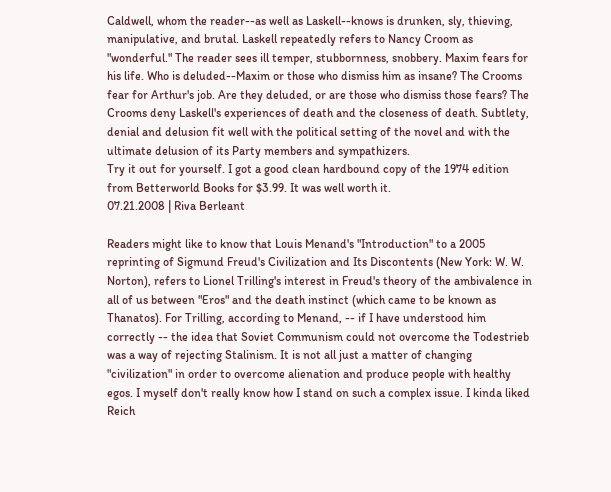Caldwell, whom the reader--as well as Laskell--knows is drunken, sly, thieving, manipulative, and brutal. Laskell repeatedly refers to Nancy Croom as "wonderful." The reader sees ill temper, stubbornness, snobbery. Maxim fears for his life. Who is deluded--Maxim or those who dismiss him as insane? The Crooms fear for Arthur's job. Are they deluded, or are those who dismiss those fears? The Crooms deny Laskell's experiences of death and the closeness of death. Subtlety, denial and delusion fit well with the political setting of the novel and with the ultimate delusion of its Party members and sympathizers.
Try it out for yourself. I got a good clean hardbound copy of the 1974 edition from Betterworld Books for $3.99. It was well worth it.
07.21.2008 | Riva Berleant

Readers might like to know that Louis Menand's "Introduction" to a 2005 reprinting of Sigmund Freud's Civilization and Its Discontents (New York: W. W. Norton), refers to Lionel Trilling's interest in Freud's theory of the ambivalence in all of us between "Eros" and the death instinct (which came to be known as Thanatos). For Trilling, according to Menand, -- if I have understood him correctly -- the idea that Soviet Communism could not overcome the Todestrieb was a way of rejecting Stalinism. It is not all just a matter of changing "civilization" in order to overcome alienation and produce people with healthy egos. I myself don't really know how I stand on such a complex issue. I kinda liked Reich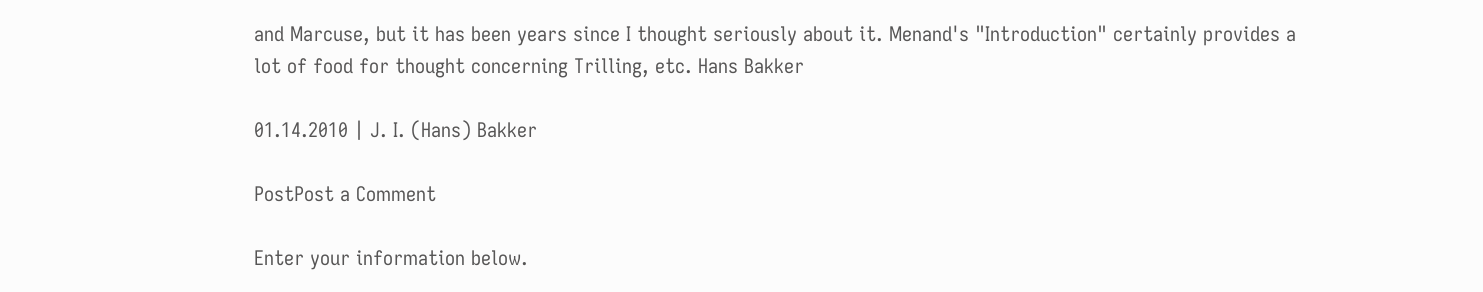and Marcuse, but it has been years since I thought seriously about it. Menand's "Introduction" certainly provides a lot of food for thought concerning Trilling, etc. Hans Bakker

01.14.2010 | J. I. (Hans) Bakker

PostPost a Comment

Enter your information below.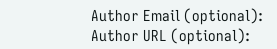Author Email (optional):
Author URL (optional):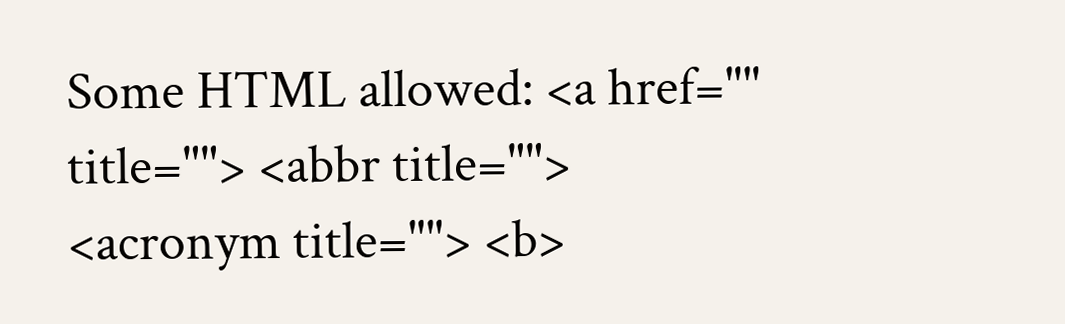Some HTML allowed: <a href="" title=""> <abbr title=""> <acronym title=""> <b>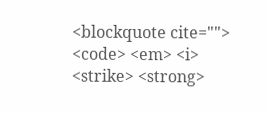<blockquote cite=""> <code> <em> <i> <strike> <strong>